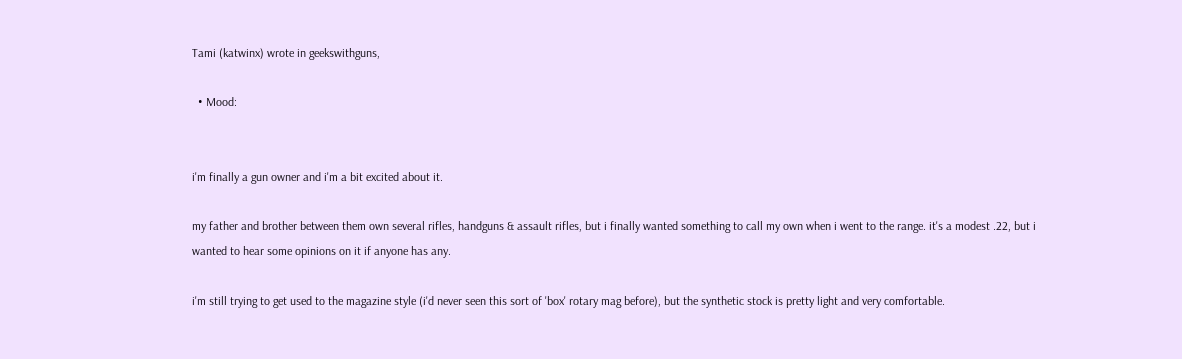Tami (katwinx) wrote in geekswithguns,

  • Mood:


i'm finally a gun owner and i'm a bit excited about it.

my father and brother between them own several rifles, handguns & assault rifles, but i finally wanted something to call my own when i went to the range. it's a modest .22, but i wanted to hear some opinions on it if anyone has any.

i'm still trying to get used to the magazine style (i'd never seen this sort of 'box' rotary mag before), but the synthetic stock is pretty light and very comfortable.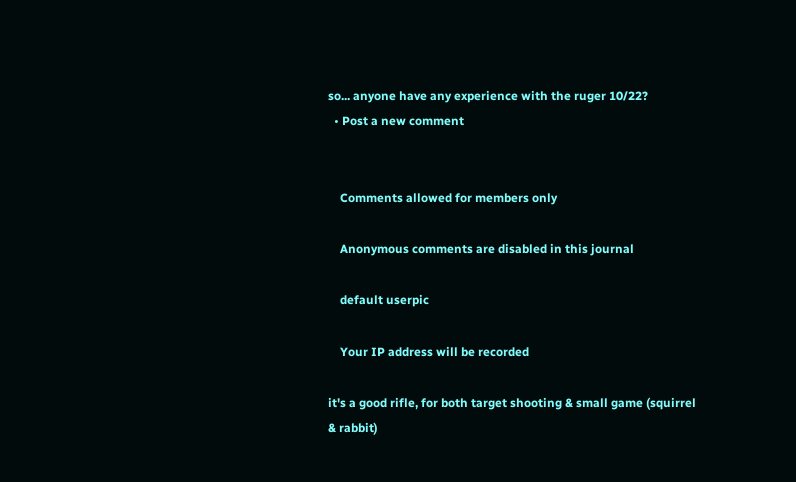so... anyone have any experience with the ruger 10/22?
  • Post a new comment


    Comments allowed for members only

    Anonymous comments are disabled in this journal

    default userpic

    Your IP address will be recorded

it's a good rifle, for both target shooting & small game (squirrel & rabbit)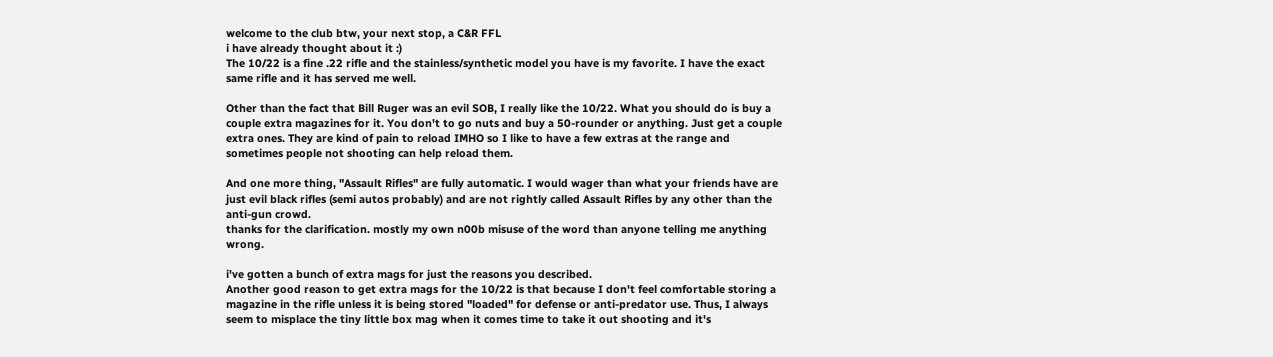welcome to the club btw, your next stop, a C&R FFL
i have already thought about it :)
The 10/22 is a fine .22 rifle and the stainless/synthetic model you have is my favorite. I have the exact same rifle and it has served me well.

Other than the fact that Bill Ruger was an evil SOB, I really like the 10/22. What you should do is buy a couple extra magazines for it. You don't to go nuts and buy a 50-rounder or anything. Just get a couple extra ones. They are kind of pain to reload IMHO so I like to have a few extras at the range and sometimes people not shooting can help reload them.

And one more thing, "Assault Rifles" are fully automatic. I would wager than what your friends have are just evil black rifles (semi autos probably) and are not rightly called Assault Rifles by any other than the anti-gun crowd.
thanks for the clarification. mostly my own n00b misuse of the word than anyone telling me anything wrong.

i've gotten a bunch of extra mags for just the reasons you described.
Another good reason to get extra mags for the 10/22 is that because I don't feel comfortable storing a magazine in the rifle unless it is being stored "loaded" for defense or anti-predator use. Thus, I always seem to misplace the tiny little box mag when it comes time to take it out shooting and it's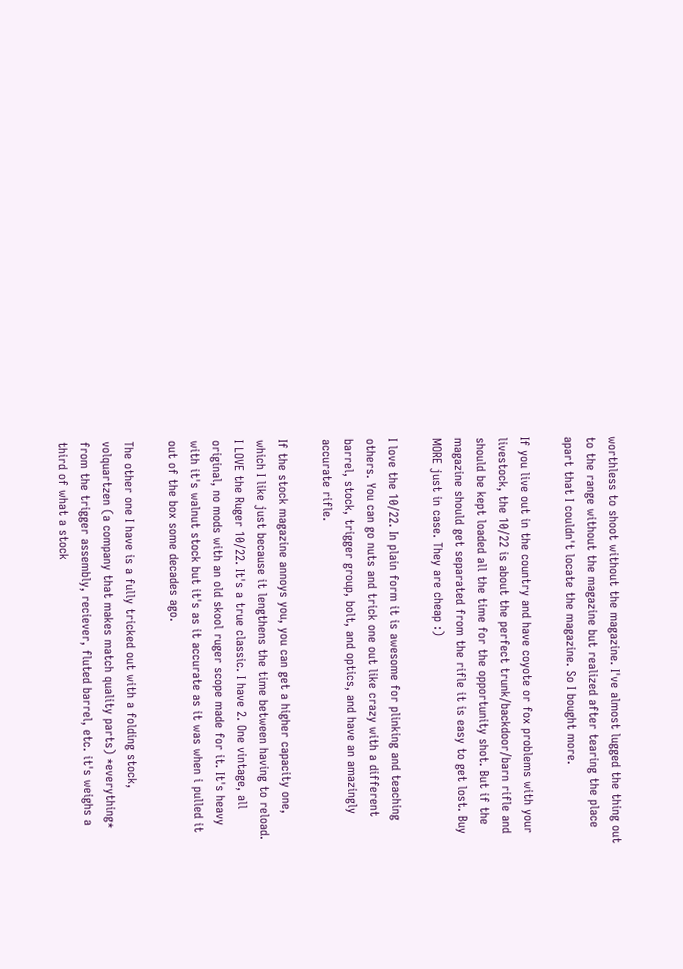worthless to shoot without the magazine. I've almost lugged the thing out to the range without the magazine but realized after tearing the place apart that I couldn't locate the magazine. So I bought more.

If you live out in the country and have coyote or fox problems with your livestock, the 10/22 is about the perfect trunk/backdoor/barn rifle and should be kept loaded all the time for the opportunity shot. But if the magazine should get separated from the rifle it is easy to get lost. Buy MORE just in case. They are cheap :)

I love the 10/22. In plain form it is awesome for plinking and teaching others. You can go nuts and trick one out like crazy with a different barrel, stock, trigger group, bolt, and optics, and have an amazingly accurate rifle.

If the stock magazine annoys you, you can get a higher capacity one, which I like just because it lengthens the time between having to reload.
I LOVE the Ruger 10/22. It's a true classic. I have 2. One vintage, all original, no mods with an old skool ruger scope made for it. It's heavy with it's walnut stock but it's as it accurate as it was when i pulled it out of the box some decades ago.

The other one I have is a fully tricked out with a folding stock, volquartzen (a company that makes match quality parts) *everything* from the trigger assembly, reciever, fluted barrel, etc. it's weighs a third of what a stock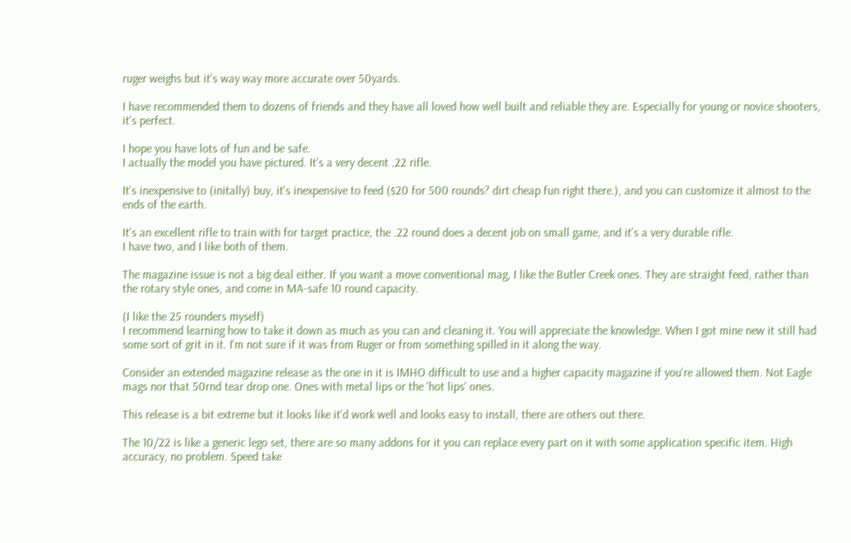ruger weighs but it's way way more accurate over 50yards.

I have recommended them to dozens of friends and they have all loved how well built and reliable they are. Especially for young or novice shooters, it's perfect.

I hope you have lots of fun and be safe.
I actually the model you have pictured. It's a very decent .22 rifle.

It's inexpensive to (initally) buy, it's inexpensive to feed ($20 for 500 rounds? dirt cheap fun right there.), and you can customize it almost to the ends of the earth.

It's an excellent rifle to train with for target practice, the .22 round does a decent job on small game, and it's a very durable rifle.
I have two, and I like both of them.

The magazine issue is not a big deal either. If you want a move conventional mag, I like the Butler Creek ones. They are straight feed, rather than the rotary style ones, and come in MA-safe 10 round capacity.

(I like the 25 rounders myself)
I recommend learning how to take it down as much as you can and cleaning it. You will appreciate the knowledge. When I got mine new it still had some sort of grit in it. I'm not sure if it was from Ruger or from something spilled in it along the way.

Consider an extended magazine release as the one in it is IMHO difficult to use and a higher capacity magazine if you're allowed them. Not Eagle mags nor that 50rnd tear drop one. Ones with metal lips or the 'hot lips' ones.

This release is a bit extreme but it looks like it'd work well and looks easy to install, there are others out there.

The 10/22 is like a generic lego set, there are so many addons for it you can replace every part on it with some application specific item. High accuracy, no problem. Speed take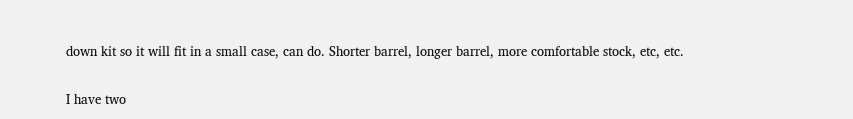down kit so it will fit in a small case, can do. Shorter barrel, longer barrel, more comfortable stock, etc, etc.

I have two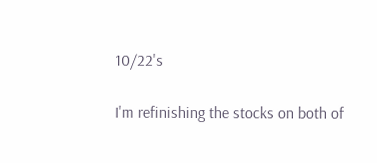10/22's

I'm refinishing the stocks on both of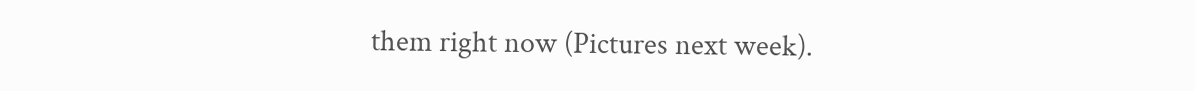them right now (Pictures next week).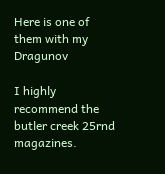Here is one of them with my Dragunov

I highly recommend the butler creek 25rnd magazines.